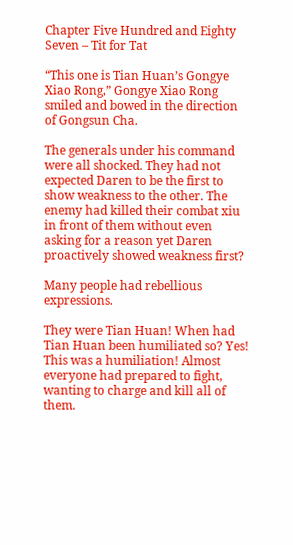Chapter Five Hundred and Eighty Seven – Tit for Tat

“This one is Tian Huan’s Gongye Xiao Rong,” Gongye Xiao Rong smiled and bowed in the direction of Gongsun Cha.

The generals under his command were all shocked. They had not expected Daren to be the first to show weakness to the other. The enemy had killed their combat xiu in front of them without even asking for a reason yet Daren proactively showed weakness first?

Many people had rebellious expressions.

They were Tian Huan! When had Tian Huan been humiliated so? Yes! This was a humiliation! Almost everyone had prepared to fight, wanting to charge and kill all of them.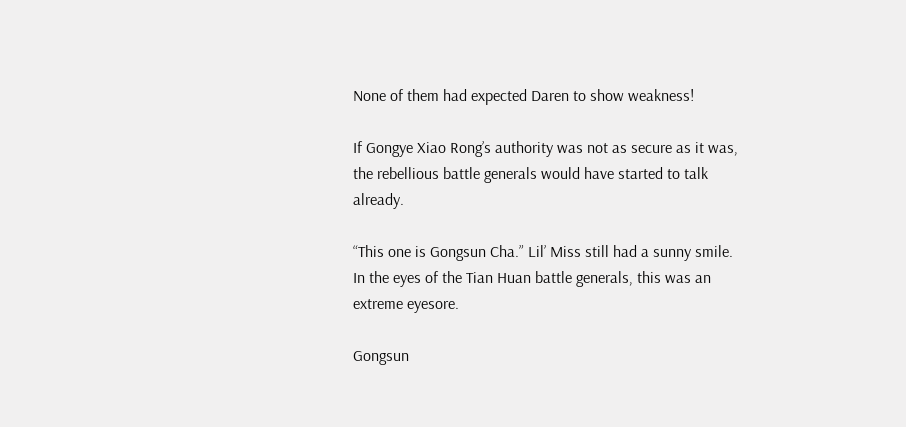None of them had expected Daren to show weakness!

If Gongye Xiao Rong’s authority was not as secure as it was, the rebellious battle generals would have started to talk already.

“This one is Gongsun Cha.” Lil’ Miss still had a sunny smile. In the eyes of the Tian Huan battle generals, this was an extreme eyesore.

Gongsun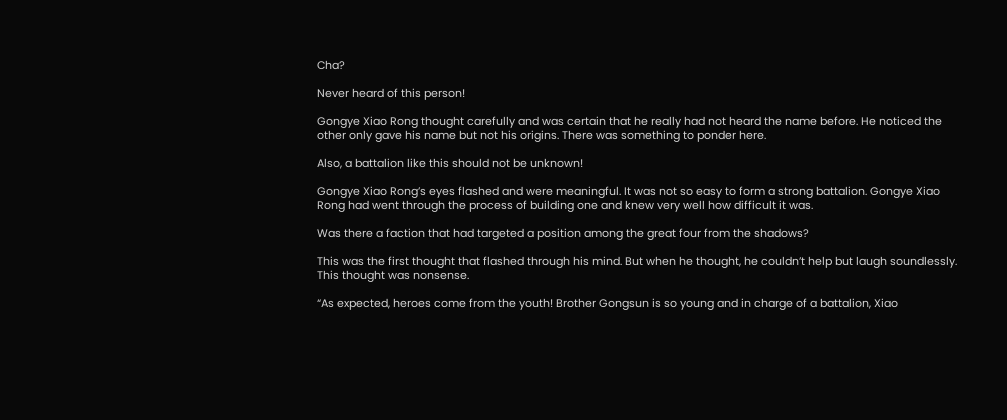Cha?

Never heard of this person!

Gongye Xiao Rong thought carefully and was certain that he really had not heard the name before. He noticed the other only gave his name but not his origins. There was something to ponder here.

Also, a battalion like this should not be unknown!

Gongye Xiao Rong’s eyes flashed and were meaningful. It was not so easy to form a strong battalion. Gongye Xiao Rong had went through the process of building one and knew very well how difficult it was.

Was there a faction that had targeted a position among the great four from the shadows?

This was the first thought that flashed through his mind. But when he thought, he couldn’t help but laugh soundlessly. This thought was nonsense.

“As expected, heroes come from the youth! Brother Gongsun is so young and in charge of a battalion, Xiao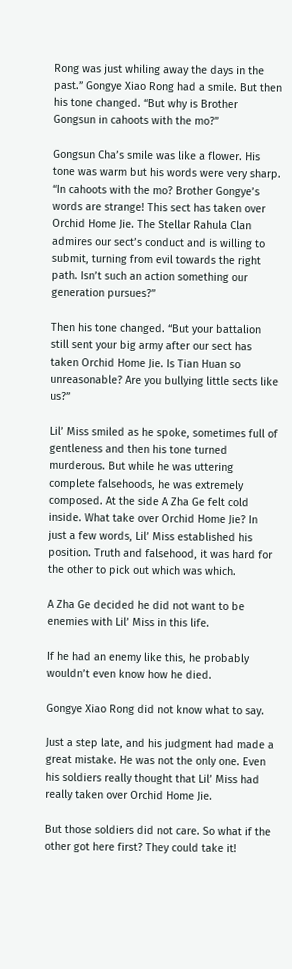Rong was just whiling away the days in the past.” Gongye Xiao Rong had a smile. But then his tone changed. “But why is Brother Gongsun in cahoots with the mo?”

Gongsun Cha’s smile was like a flower. His tone was warm but his words were very sharp. “In cahoots with the mo? Brother Gongye’s words are strange! This sect has taken over Orchid Home Jie. The Stellar Rahula Clan admires our sect’s conduct and is willing to submit, turning from evil towards the right path. Isn’t such an action something our generation pursues?”

Then his tone changed. “But your battalion still sent your big army after our sect has taken Orchid Home Jie. Is Tian Huan so unreasonable? Are you bullying little sects like us?”

Lil’ Miss smiled as he spoke, sometimes full of gentleness and then his tone turned murderous. But while he was uttering complete falsehoods, he was extremely composed. At the side A Zha Ge felt cold inside. What take over Orchid Home Jie? In just a few words, Lil’ Miss established his position. Truth and falsehood, it was hard for the other to pick out which was which.

A Zha Ge decided he did not want to be enemies with Lil’ Miss in this life.

If he had an enemy like this, he probably wouldn’t even know how he died.

Gongye Xiao Rong did not know what to say.

Just a step late, and his judgment had made a great mistake. He was not the only one. Even his soldiers really thought that Lil’ Miss had really taken over Orchid Home Jie.

But those soldiers did not care. So what if the other got here first? They could take it!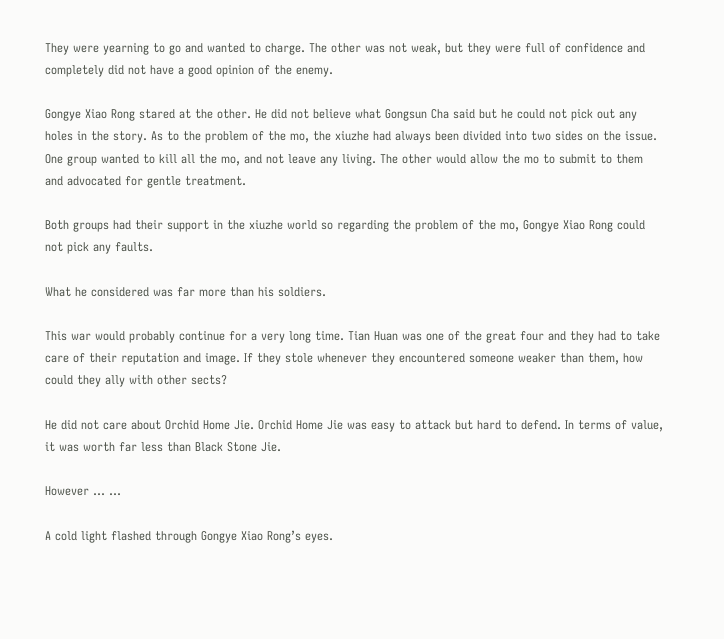They were yearning to go and wanted to charge. The other was not weak, but they were full of confidence and completely did not have a good opinion of the enemy.

Gongye Xiao Rong stared at the other. He did not believe what Gongsun Cha said but he could not pick out any holes in the story. As to the problem of the mo, the xiuzhe had always been divided into two sides on the issue. One group wanted to kill all the mo, and not leave any living. The other would allow the mo to submit to them and advocated for gentle treatment.

Both groups had their support in the xiuzhe world so regarding the problem of the mo, Gongye Xiao Rong could not pick any faults.

What he considered was far more than his soldiers.

This war would probably continue for a very long time. Tian Huan was one of the great four and they had to take care of their reputation and image. If they stole whenever they encountered someone weaker than them, how could they ally with other sects?

He did not care about Orchid Home Jie. Orchid Home Jie was easy to attack but hard to defend. In terms of value, it was worth far less than Black Stone Jie.

However … …

A cold light flashed through Gongye Xiao Rong’s eyes.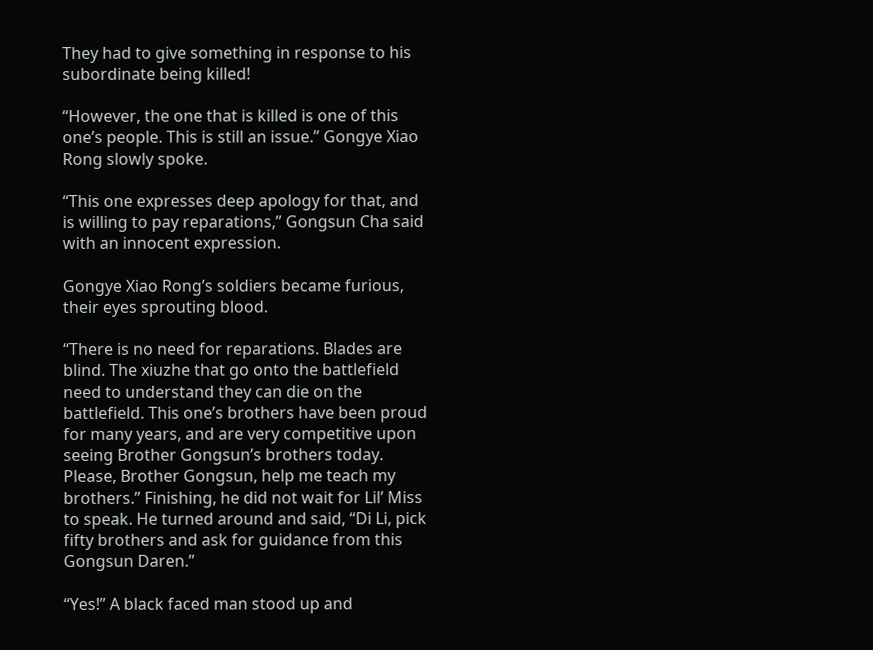They had to give something in response to his subordinate being killed!

“However, the one that is killed is one of this one’s people. This is still an issue.” Gongye Xiao Rong slowly spoke.

“This one expresses deep apology for that, and is willing to pay reparations,” Gongsun Cha said with an innocent expression.

Gongye Xiao Rong’s soldiers became furious, their eyes sprouting blood.

“There is no need for reparations. Blades are blind. The xiuzhe that go onto the battlefield need to understand they can die on the battlefield. This one’s brothers have been proud for many years, and are very competitive upon seeing Brother Gongsun’s brothers today. Please, Brother Gongsun, help me teach my brothers.” Finishing, he did not wait for Lil’ Miss to speak. He turned around and said, “Di Li, pick fifty brothers and ask for guidance from this Gongsun Daren.”

“Yes!” A black faced man stood up and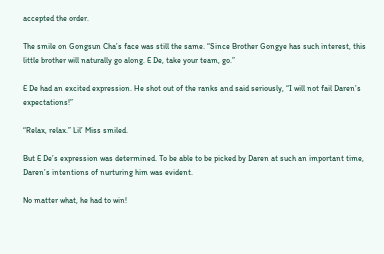accepted the order.

The smile on Gongsun Cha’s face was still the same. “Since Brother Gongye has such interest, this little brother will naturally go along. E De, take your team, go.”

E De had an excited expression. He shot out of the ranks and said seriously, “I will not fail Daren’s expectations!”

“Relax, relax.” Lil’ Miss smiled.

But E De’s expression was determined. To be able to be picked by Daren at such an important time, Daren’s intentions of nurturing him was evident.

No matter what, he had to win!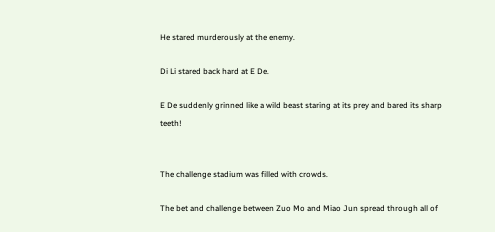He stared murderously at the enemy.

Di Li stared back hard at E De.

E De suddenly grinned like a wild beast staring at its prey and bared its sharp teeth!


The challenge stadium was filled with crowds.

The bet and challenge between Zuo Mo and Miao Jun spread through all of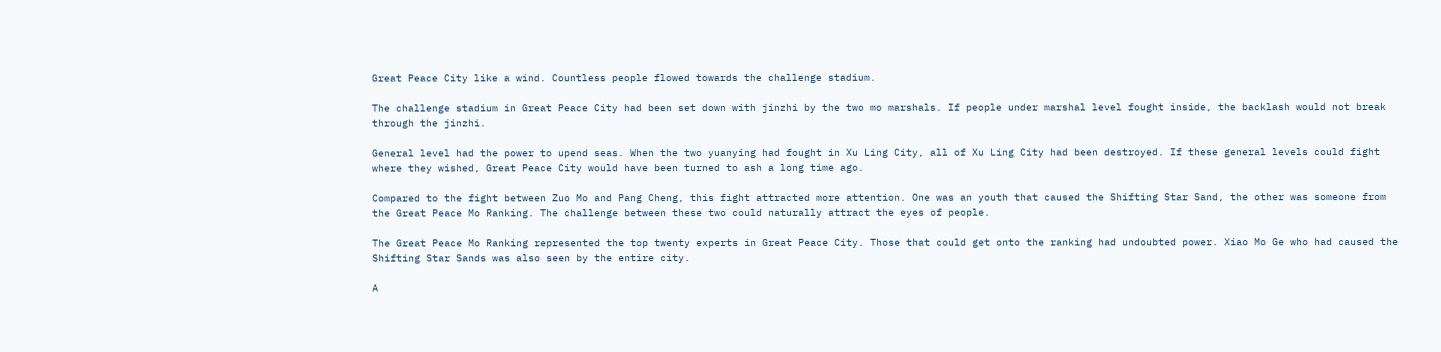Great Peace City like a wind. Countless people flowed towards the challenge stadium.

The challenge stadium in Great Peace City had been set down with jinzhi by the two mo marshals. If people under marshal level fought inside, the backlash would not break through the jinzhi.

General level had the power to upend seas. When the two yuanying had fought in Xu Ling City, all of Xu Ling City had been destroyed. If these general levels could fight where they wished, Great Peace City would have been turned to ash a long time ago.

Compared to the fight between Zuo Mo and Pang Cheng, this fight attracted more attention. One was an youth that caused the Shifting Star Sand, the other was someone from the Great Peace Mo Ranking. The challenge between these two could naturally attract the eyes of people.

The Great Peace Mo Ranking represented the top twenty experts in Great Peace City. Those that could get onto the ranking had undoubted power. Xiao Mo Ge who had caused the Shifting Star Sands was also seen by the entire city.

A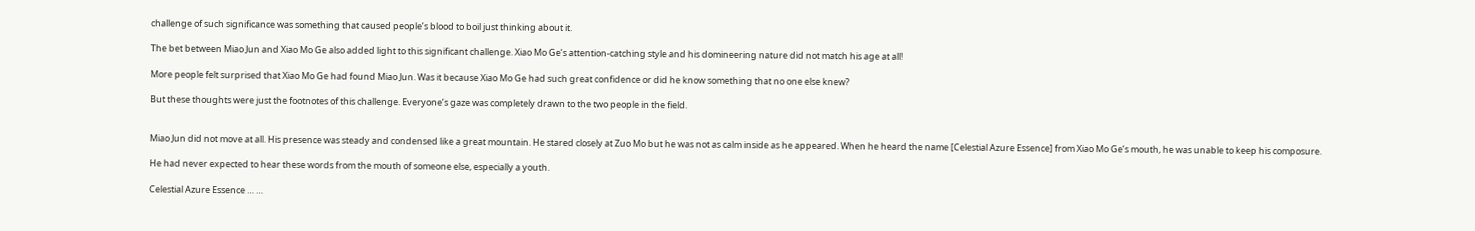challenge of such significance was something that caused people’s blood to boil just thinking about it.

The bet between Miao Jun and Xiao Mo Ge also added light to this significant challenge. Xiao Mo Ge’s attention-catching style and his domineering nature did not match his age at all!

More people felt surprised that Xiao Mo Ge had found Miao Jun. Was it because Xiao Mo Ge had such great confidence or did he know something that no one else knew?

But these thoughts were just the footnotes of this challenge. Everyone’s gaze was completely drawn to the two people in the field.


Miao Jun did not move at all. His presence was steady and condensed like a great mountain. He stared closely at Zuo Mo but he was not as calm inside as he appeared. When he heard the name [Celestial Azure Essence] from Xiao Mo Ge’s mouth, he was unable to keep his composure.

He had never expected to hear these words from the mouth of someone else, especially a youth.

Celestial Azure Essence … …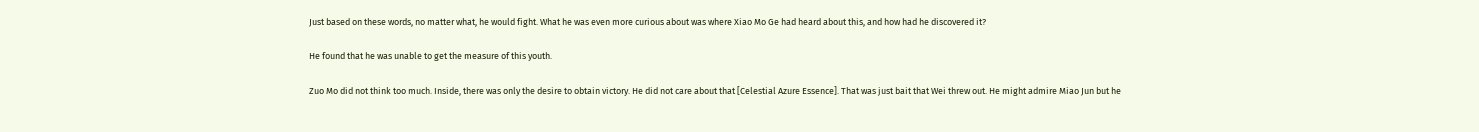Just based on these words, no matter what, he would fight. What he was even more curious about was where Xiao Mo Ge had heard about this, and how had he discovered it?

He found that he was unable to get the measure of this youth.

Zuo Mo did not think too much. Inside, there was only the desire to obtain victory. He did not care about that [Celestial Azure Essence]. That was just bait that Wei threw out. He might admire Miao Jun but he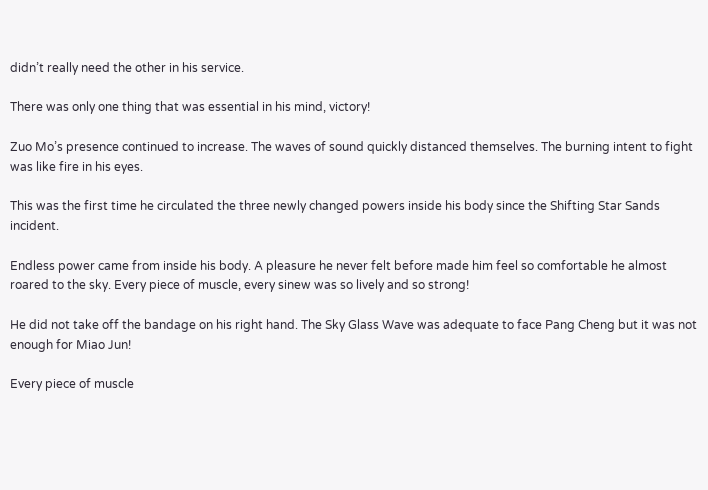didn’t really need the other in his service.

There was only one thing that was essential in his mind, victory!

Zuo Mo’s presence continued to increase. The waves of sound quickly distanced themselves. The burning intent to fight was like fire in his eyes.

This was the first time he circulated the three newly changed powers inside his body since the Shifting Star Sands incident.

Endless power came from inside his body. A pleasure he never felt before made him feel so comfortable he almost roared to the sky. Every piece of muscle, every sinew was so lively and so strong!

He did not take off the bandage on his right hand. The Sky Glass Wave was adequate to face Pang Cheng but it was not enough for Miao Jun!

Every piece of muscle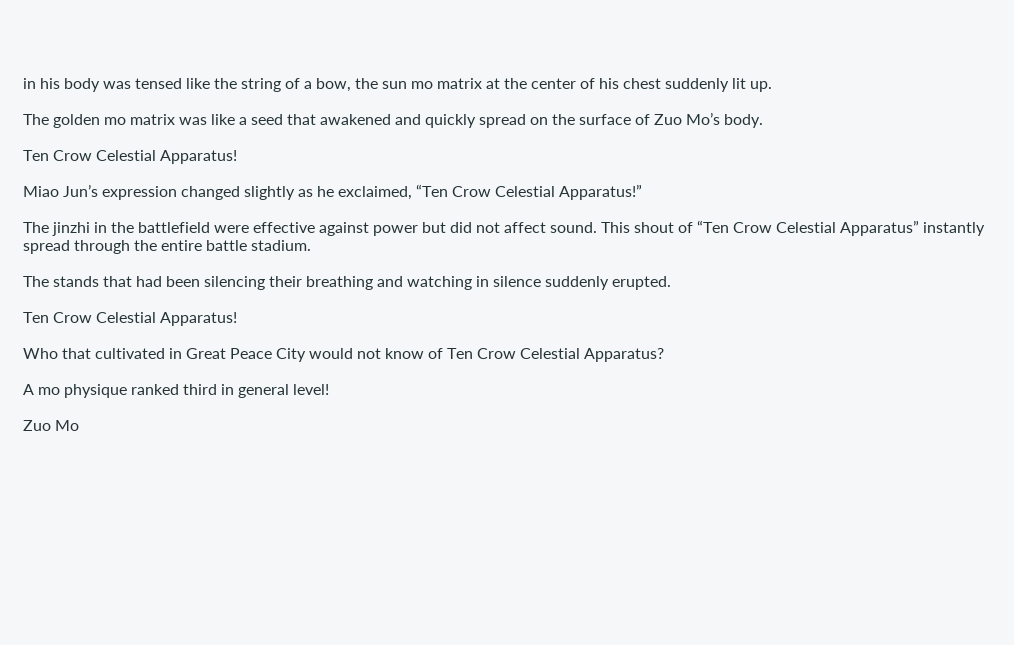in his body was tensed like the string of a bow, the sun mo matrix at the center of his chest suddenly lit up.

The golden mo matrix was like a seed that awakened and quickly spread on the surface of Zuo Mo’s body.

Ten Crow Celestial Apparatus!

Miao Jun’s expression changed slightly as he exclaimed, “Ten Crow Celestial Apparatus!”

The jinzhi in the battlefield were effective against power but did not affect sound. This shout of “Ten Crow Celestial Apparatus” instantly spread through the entire battle stadium.

The stands that had been silencing their breathing and watching in silence suddenly erupted.

Ten Crow Celestial Apparatus!

Who that cultivated in Great Peace City would not know of Ten Crow Celestial Apparatus?

A mo physique ranked third in general level!

Zuo Mo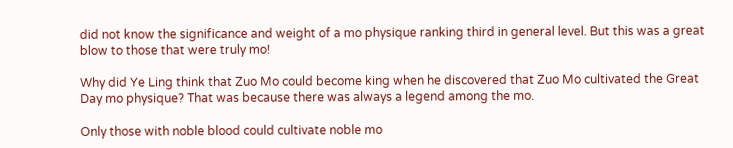did not know the significance and weight of a mo physique ranking third in general level. But this was a great blow to those that were truly mo!

Why did Ye Ling think that Zuo Mo could become king when he discovered that Zuo Mo cultivated the Great Day mo physique? That was because there was always a legend among the mo.

Only those with noble blood could cultivate noble mo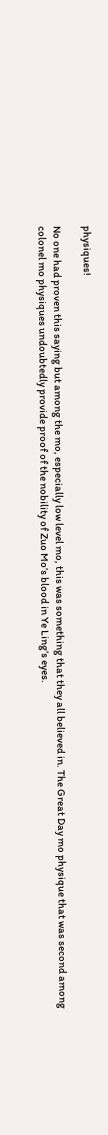physiques!

No one had proven this saying but among the mo, especially low level mo, this was something that they all believed in. The Great Day mo physique that was second among colonel mo physiques undoubtedly provide proof of the nobility of Zuo Mo’s blood in Ye Ling’s eyes.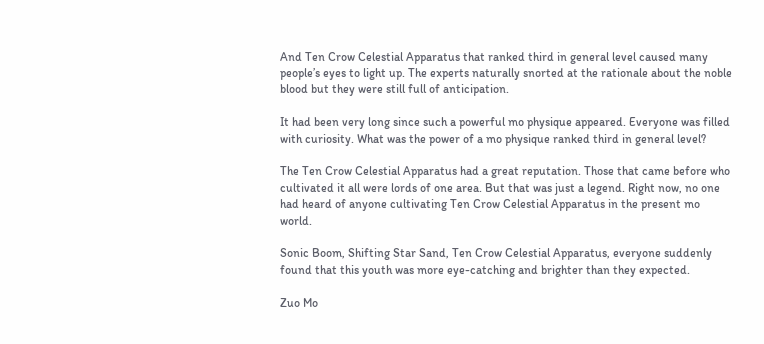And Ten Crow Celestial Apparatus that ranked third in general level caused many people’s eyes to light up. The experts naturally snorted at the rationale about the noble blood but they were still full of anticipation.

It had been very long since such a powerful mo physique appeared. Everyone was filled with curiosity. What was the power of a mo physique ranked third in general level?

The Ten Crow Celestial Apparatus had a great reputation. Those that came before who cultivated it all were lords of one area. But that was just a legend. Right now, no one had heard of anyone cultivating Ten Crow Celestial Apparatus in the present mo world.

Sonic Boom, Shifting Star Sand, Ten Crow Celestial Apparatus, everyone suddenly found that this youth was more eye-catching and brighter than they expected.

Zuo Mo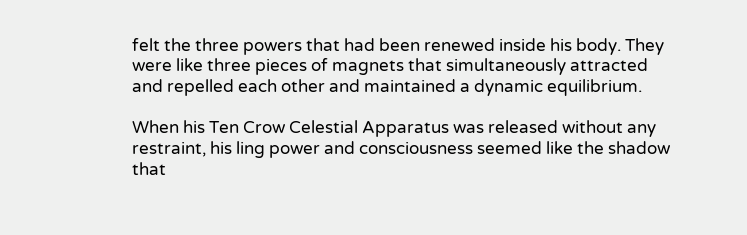felt the three powers that had been renewed inside his body. They were like three pieces of magnets that simultaneously attracted and repelled each other and maintained a dynamic equilibrium.

When his Ten Crow Celestial Apparatus was released without any restraint, his ling power and consciousness seemed like the shadow that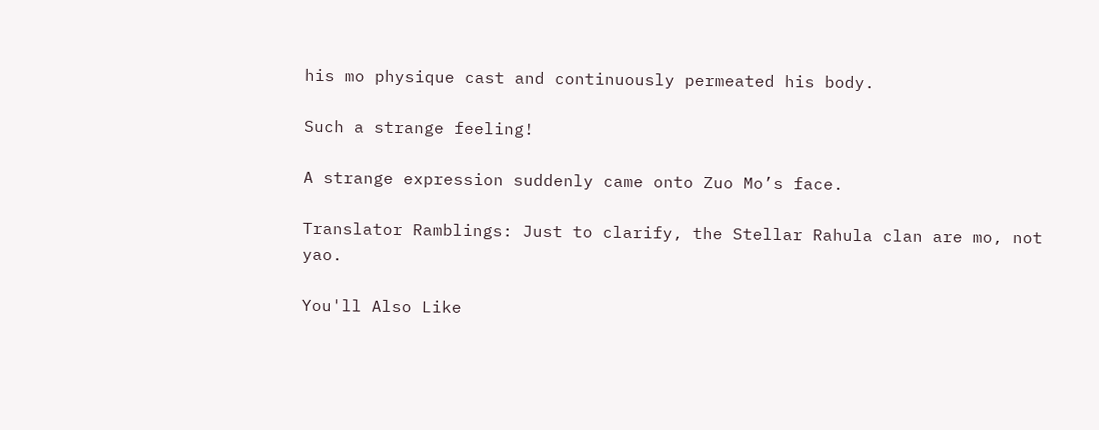his mo physique cast and continuously permeated his body.

Such a strange feeling!

A strange expression suddenly came onto Zuo Mo’s face.

Translator Ramblings: Just to clarify, the Stellar Rahula clan are mo, not yao.

You'll Also Like